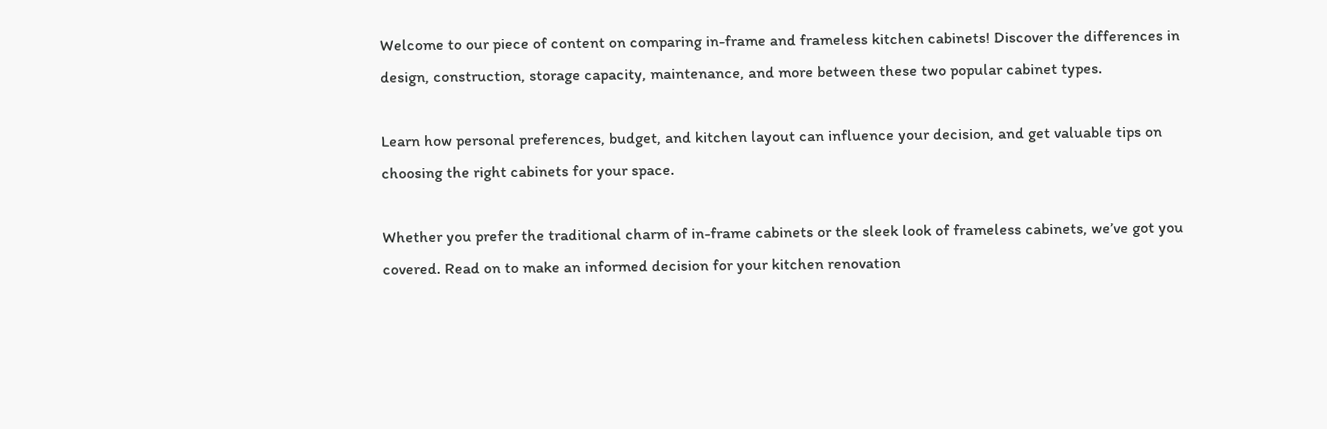Welcome to our piece of content on comparing in-frame and frameless kitchen cabinets! Discover the differences in design, construction, storage capacity, maintenance, and more between these two popular cabinet types.

Learn how personal preferences, budget, and kitchen layout can influence your decision, and get valuable tips on choosing the right cabinets for your space.

Whether you prefer the traditional charm of in-frame cabinets or the sleek look of frameless cabinets, we’ve got you covered. Read on to make an informed decision for your kitchen renovation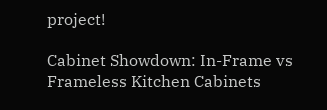project!

Cabinet Showdown: In-Frame vs Frameless Kitchen Cabinets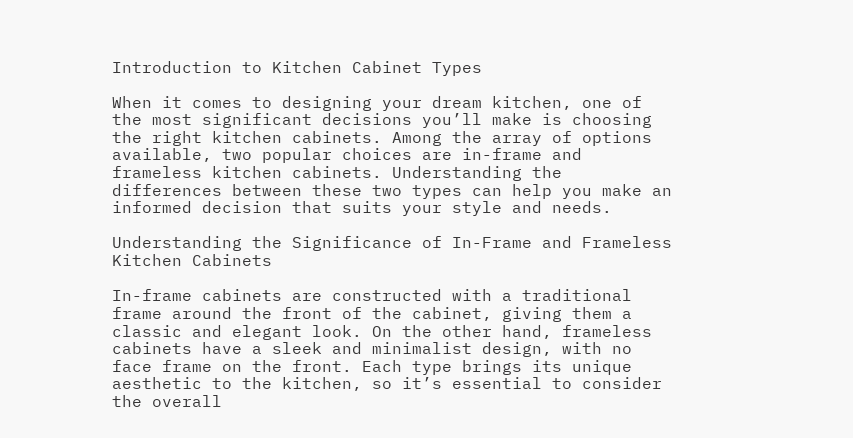Introduction to Kitchen Cabinet Types

When it comes to designing your dream kitchen, one of the most significant decisions you’ll make is choosing the right kitchen cabinets. Among the array of options available, two popular choices are in-frame and frameless kitchen cabinets. Understanding the differences between these two types can help you make an informed decision that suits your style and needs.

Understanding the Significance of In-Frame and Frameless Kitchen Cabinets

In-frame cabinets are constructed with a traditional frame around the front of the cabinet, giving them a classic and elegant look. On the other hand, frameless cabinets have a sleek and minimalist design, with no face frame on the front. Each type brings its unique aesthetic to the kitchen, so it’s essential to consider the overall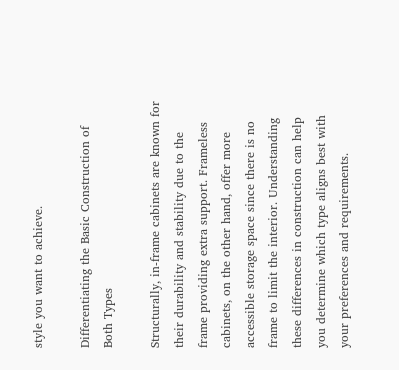style you want to achieve.

Differentiating the Basic Construction of Both Types

Structurally, in-frame cabinets are known for their durability and stability due to the frame providing extra support. Frameless cabinets, on the other hand, offer more accessible storage space since there is no frame to limit the interior. Understanding these differences in construction can help you determine which type aligns best with your preferences and requirements.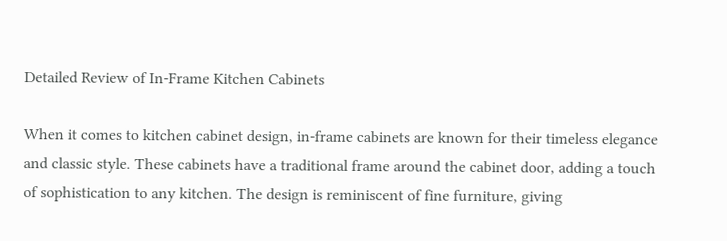Detailed Review of In-Frame Kitchen Cabinets

When it comes to kitchen cabinet design, in-frame cabinets are known for their timeless elegance and classic style. These cabinets have a traditional frame around the cabinet door, adding a touch of sophistication to any kitchen. The design is reminiscent of fine furniture, giving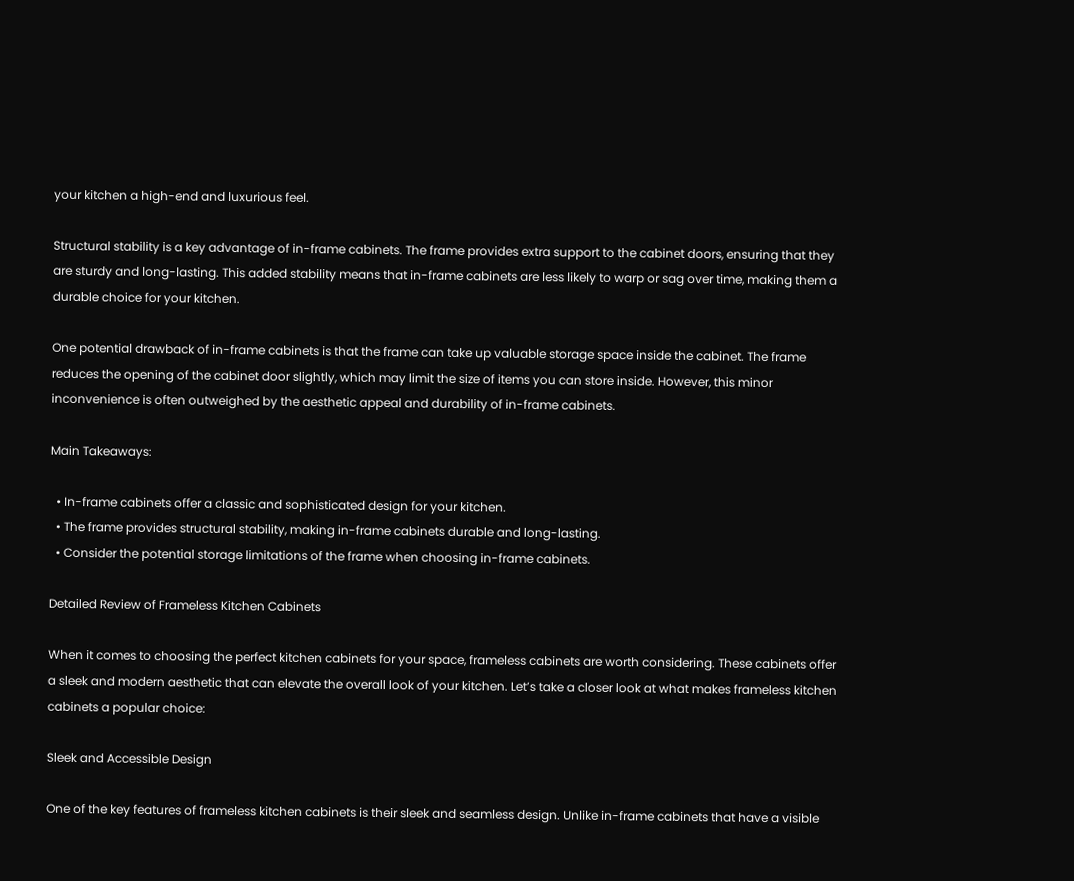your kitchen a high-end and luxurious feel.

Structural stability is a key advantage of in-frame cabinets. The frame provides extra support to the cabinet doors, ensuring that they are sturdy and long-lasting. This added stability means that in-frame cabinets are less likely to warp or sag over time, making them a durable choice for your kitchen.

One potential drawback of in-frame cabinets is that the frame can take up valuable storage space inside the cabinet. The frame reduces the opening of the cabinet door slightly, which may limit the size of items you can store inside. However, this minor inconvenience is often outweighed by the aesthetic appeal and durability of in-frame cabinets.

Main Takeaways:

  • In-frame cabinets offer a classic and sophisticated design for your kitchen.
  • The frame provides structural stability, making in-frame cabinets durable and long-lasting.
  • Consider the potential storage limitations of the frame when choosing in-frame cabinets.

Detailed Review of Frameless Kitchen Cabinets

When it comes to choosing the perfect kitchen cabinets for your space, frameless cabinets are worth considering. These cabinets offer a sleek and modern aesthetic that can elevate the overall look of your kitchen. Let’s take a closer look at what makes frameless kitchen cabinets a popular choice:

Sleek and Accessible Design

One of the key features of frameless kitchen cabinets is their sleek and seamless design. Unlike in-frame cabinets that have a visible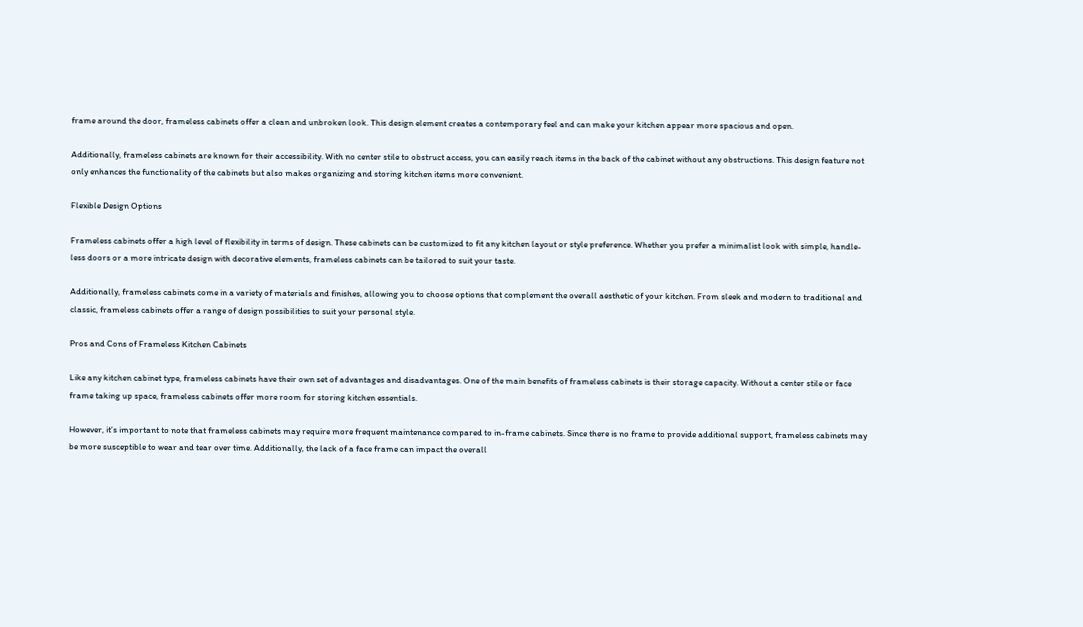frame around the door, frameless cabinets offer a clean and unbroken look. This design element creates a contemporary feel and can make your kitchen appear more spacious and open.

Additionally, frameless cabinets are known for their accessibility. With no center stile to obstruct access, you can easily reach items in the back of the cabinet without any obstructions. This design feature not only enhances the functionality of the cabinets but also makes organizing and storing kitchen items more convenient.

Flexible Design Options

Frameless cabinets offer a high level of flexibility in terms of design. These cabinets can be customized to fit any kitchen layout or style preference. Whether you prefer a minimalist look with simple, handle-less doors or a more intricate design with decorative elements, frameless cabinets can be tailored to suit your taste.

Additionally, frameless cabinets come in a variety of materials and finishes, allowing you to choose options that complement the overall aesthetic of your kitchen. From sleek and modern to traditional and classic, frameless cabinets offer a range of design possibilities to suit your personal style.

Pros and Cons of Frameless Kitchen Cabinets

Like any kitchen cabinet type, frameless cabinets have their own set of advantages and disadvantages. One of the main benefits of frameless cabinets is their storage capacity. Without a center stile or face frame taking up space, frameless cabinets offer more room for storing kitchen essentials.

However, it’s important to note that frameless cabinets may require more frequent maintenance compared to in-frame cabinets. Since there is no frame to provide additional support, frameless cabinets may be more susceptible to wear and tear over time. Additionally, the lack of a face frame can impact the overall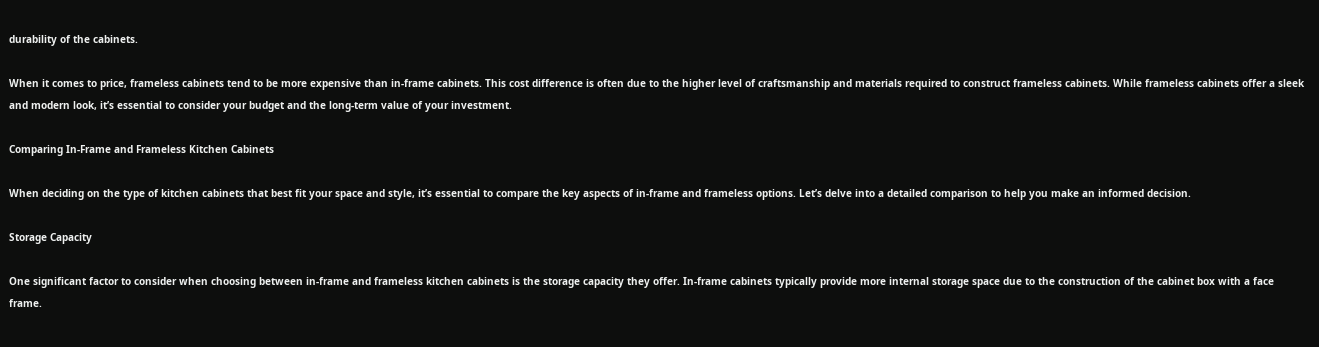durability of the cabinets.

When it comes to price, frameless cabinets tend to be more expensive than in-frame cabinets. This cost difference is often due to the higher level of craftsmanship and materials required to construct frameless cabinets. While frameless cabinets offer a sleek and modern look, it’s essential to consider your budget and the long-term value of your investment.

Comparing In-Frame and Frameless Kitchen Cabinets

When deciding on the type of kitchen cabinets that best fit your space and style, it’s essential to compare the key aspects of in-frame and frameless options. Let’s delve into a detailed comparison to help you make an informed decision.

Storage Capacity

One significant factor to consider when choosing between in-frame and frameless kitchen cabinets is the storage capacity they offer. In-frame cabinets typically provide more internal storage space due to the construction of the cabinet box with a face frame.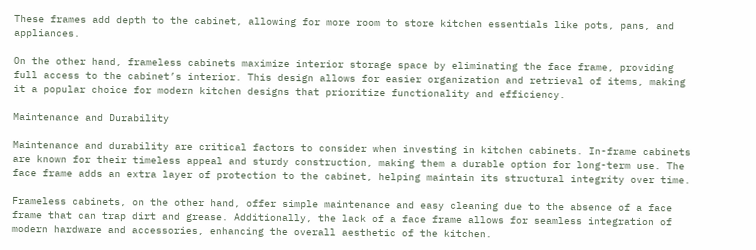These frames add depth to the cabinet, allowing for more room to store kitchen essentials like pots, pans, and appliances.

On the other hand, frameless cabinets maximize interior storage space by eliminating the face frame, providing full access to the cabinet’s interior. This design allows for easier organization and retrieval of items, making it a popular choice for modern kitchen designs that prioritize functionality and efficiency.

Maintenance and Durability

Maintenance and durability are critical factors to consider when investing in kitchen cabinets. In-frame cabinets are known for their timeless appeal and sturdy construction, making them a durable option for long-term use. The face frame adds an extra layer of protection to the cabinet, helping maintain its structural integrity over time.

Frameless cabinets, on the other hand, offer simple maintenance and easy cleaning due to the absence of a face frame that can trap dirt and grease. Additionally, the lack of a face frame allows for seamless integration of modern hardware and accessories, enhancing the overall aesthetic of the kitchen.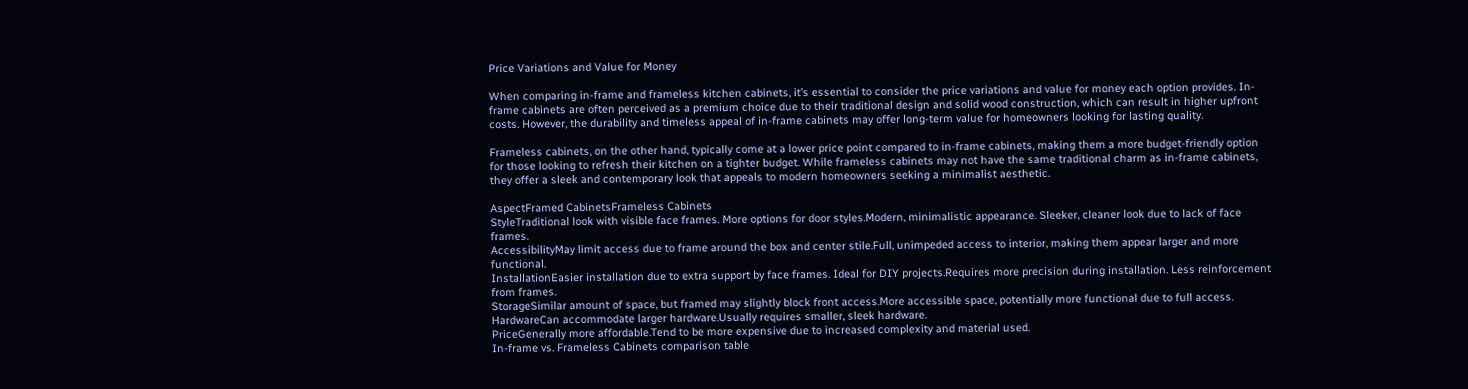Price Variations and Value for Money

When comparing in-frame and frameless kitchen cabinets, it’s essential to consider the price variations and value for money each option provides. In-frame cabinets are often perceived as a premium choice due to their traditional design and solid wood construction, which can result in higher upfront costs. However, the durability and timeless appeal of in-frame cabinets may offer long-term value for homeowners looking for lasting quality.

Frameless cabinets, on the other hand, typically come at a lower price point compared to in-frame cabinets, making them a more budget-friendly option for those looking to refresh their kitchen on a tighter budget. While frameless cabinets may not have the same traditional charm as in-frame cabinets, they offer a sleek and contemporary look that appeals to modern homeowners seeking a minimalist aesthetic.

AspectFramed CabinetsFrameless Cabinets
StyleTraditional look with visible face frames. More options for door styles.Modern, minimalistic appearance. Sleeker, cleaner look due to lack of face frames.
AccessibilityMay limit access due to frame around the box and center stile.Full, unimpeded access to interior, making them appear larger and more functional.
InstallationEasier installation due to extra support by face frames. Ideal for DIY projects.Requires more precision during installation. Less reinforcement from frames.
StorageSimilar amount of space, but framed may slightly block front access.More accessible space, potentially more functional due to full access.
HardwareCan accommodate larger hardware.Usually requires smaller, sleek hardware.
PriceGenerally more affordable.Tend to be more expensive due to increased complexity and material used.
In-frame vs. Frameless Cabinets comparison table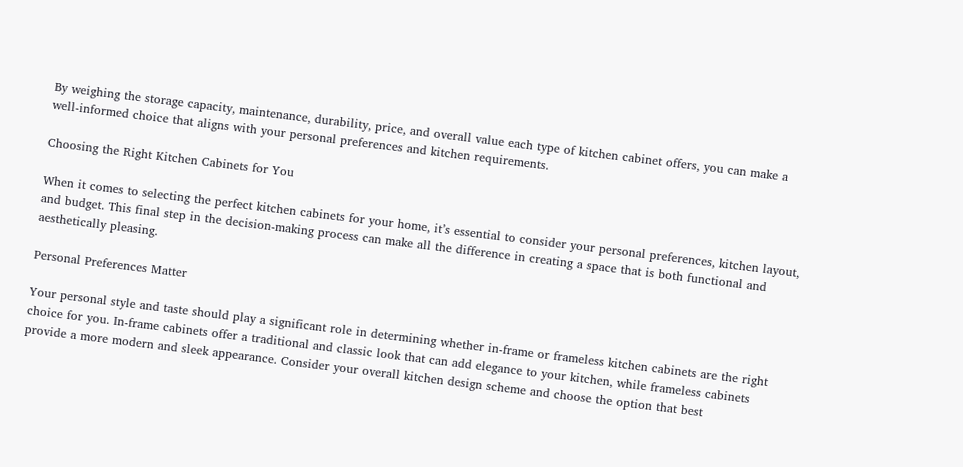By weighing the storage capacity, maintenance, durability, price, and overall value each type of kitchen cabinet offers, you can make a well-informed choice that aligns with your personal preferences and kitchen requirements.

Choosing the Right Kitchen Cabinets for You

When it comes to selecting the perfect kitchen cabinets for your home, it’s essential to consider your personal preferences, kitchen layout, and budget. This final step in the decision-making process can make all the difference in creating a space that is both functional and aesthetically pleasing.

Personal Preferences Matter

Your personal style and taste should play a significant role in determining whether in-frame or frameless kitchen cabinets are the right choice for you. In-frame cabinets offer a traditional and classic look that can add elegance to your kitchen, while frameless cabinets provide a more modern and sleek appearance. Consider your overall kitchen design scheme and choose the option that best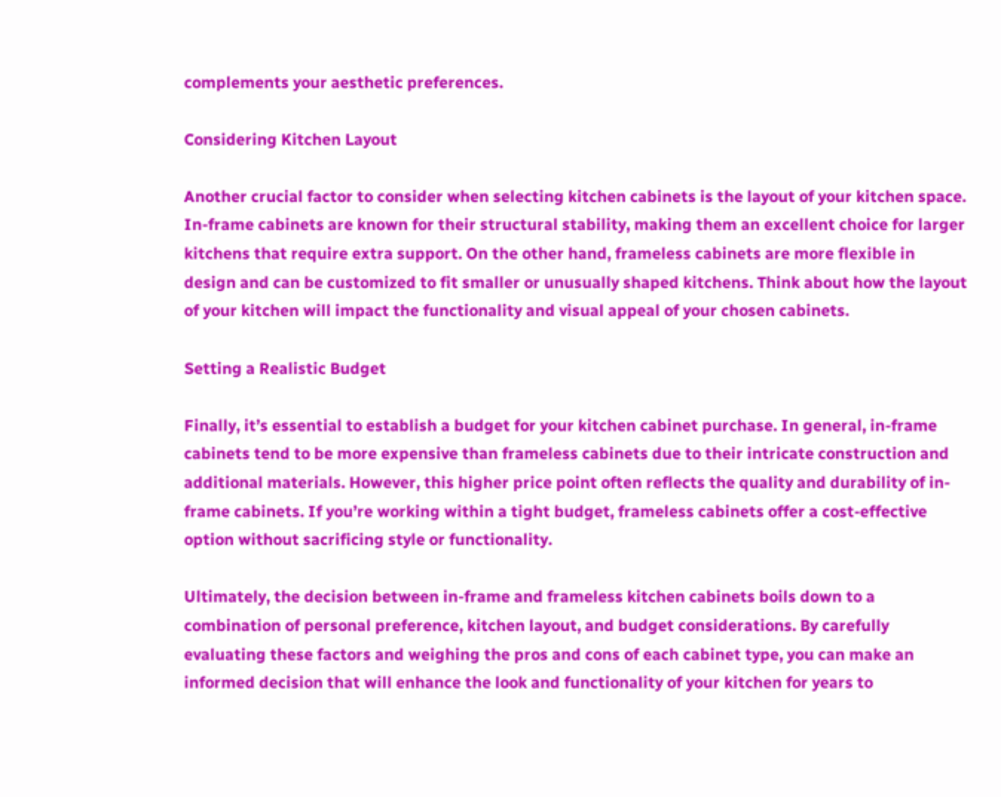complements your aesthetic preferences.

Considering Kitchen Layout

Another crucial factor to consider when selecting kitchen cabinets is the layout of your kitchen space. In-frame cabinets are known for their structural stability, making them an excellent choice for larger kitchens that require extra support. On the other hand, frameless cabinets are more flexible in design and can be customized to fit smaller or unusually shaped kitchens. Think about how the layout of your kitchen will impact the functionality and visual appeal of your chosen cabinets.

Setting a Realistic Budget

Finally, it’s essential to establish a budget for your kitchen cabinet purchase. In general, in-frame cabinets tend to be more expensive than frameless cabinets due to their intricate construction and additional materials. However, this higher price point often reflects the quality and durability of in-frame cabinets. If you’re working within a tight budget, frameless cabinets offer a cost-effective option without sacrificing style or functionality.

Ultimately, the decision between in-frame and frameless kitchen cabinets boils down to a combination of personal preference, kitchen layout, and budget considerations. By carefully evaluating these factors and weighing the pros and cons of each cabinet type, you can make an informed decision that will enhance the look and functionality of your kitchen for years to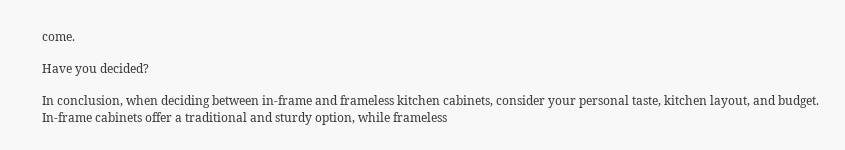come.

Have you decided?

In conclusion, when deciding between in-frame and frameless kitchen cabinets, consider your personal taste, kitchen layout, and budget. In-frame cabinets offer a traditional and sturdy option, while frameless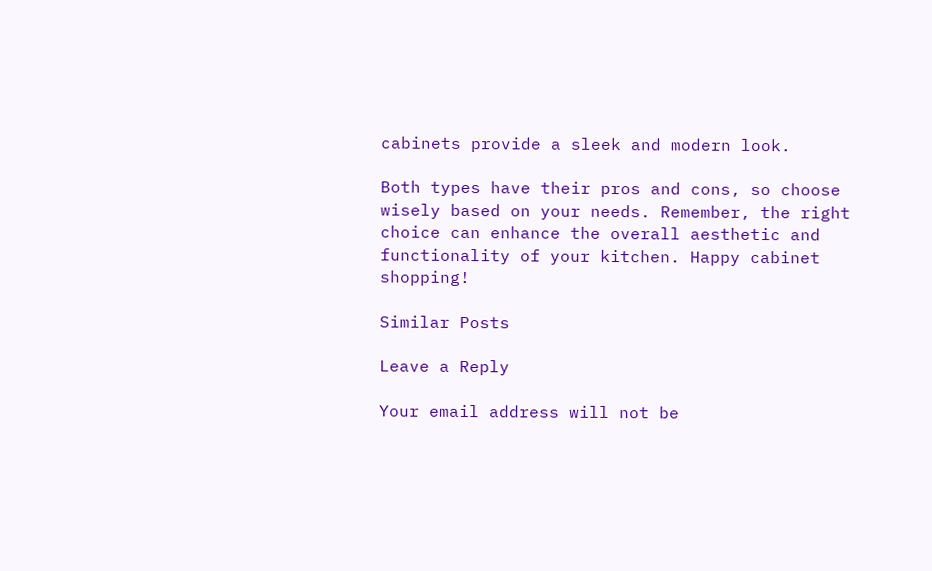cabinets provide a sleek and modern look.

Both types have their pros and cons, so choose wisely based on your needs. Remember, the right choice can enhance the overall aesthetic and functionality of your kitchen. Happy cabinet shopping!

Similar Posts

Leave a Reply

Your email address will not be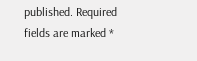published. Required fields are marked *